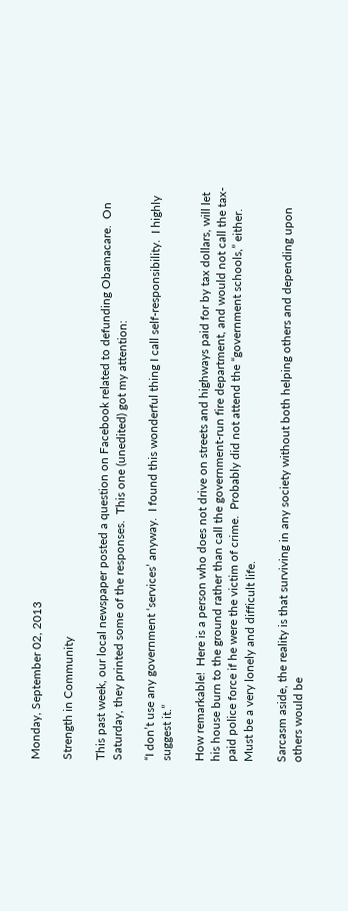Monday, September 02, 2013

Strength in Community

This past week, our local newspaper posted a question on Facebook related to defunding Obamacare.  On Saturday, they printed some of the responses.  This one (unedited) got my attention:

“I don’t use any government ‘services’ anyway.  I found this wonderful thing I call self-responsibility.  I highly suggest it.”

How remarkable!  Here is a person who does not drive on streets and highways paid for by tax dollars, will let his house burn to the ground rather than call the government-run fire department, and would not call the tax-paid police force if he were the victim of crime.  Probably did not attend the “government schools,” either.   Must be a very lonely and difficult life.

Sarcasm aside, the reality is that surviving in any society without both helping others and depending upon others would be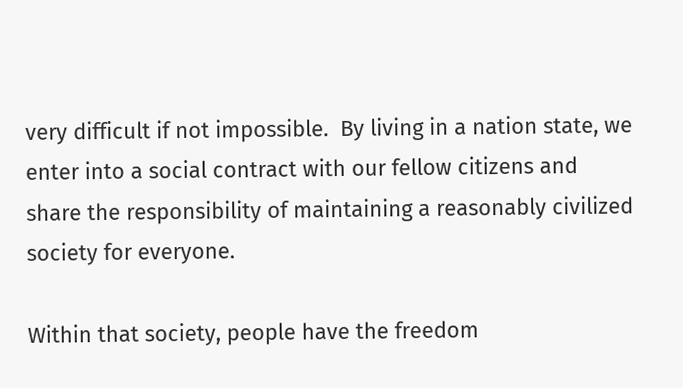very difficult if not impossible.  By living in a nation state, we enter into a social contract with our fellow citizens and share the responsibility of maintaining a reasonably civilized society for everyone.

Within that society, people have the freedom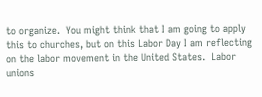to organize.  You might think that I am going to apply this to churches, but on this Labor Day I am reflecting on the labor movement in the United States.  Labor unions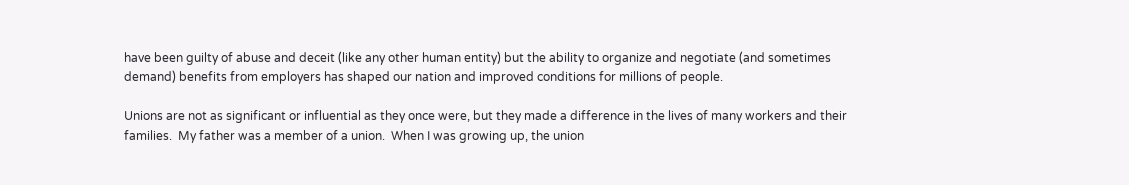have been guilty of abuse and deceit (like any other human entity) but the ability to organize and negotiate (and sometimes demand) benefits from employers has shaped our nation and improved conditions for millions of people.

Unions are not as significant or influential as they once were, but they made a difference in the lives of many workers and their families.  My father was a member of a union.  When I was growing up, the union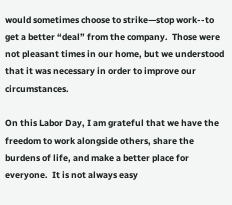would sometimes choose to strike—stop work--to get a better “deal” from the company.  Those were not pleasant times in our home, but we understood that it was necessary in order to improve our circumstances.

On this Labor Day, I am grateful that we have the freedom to work alongside others, share the burdens of life, and make a better place for everyone.  It is not always easy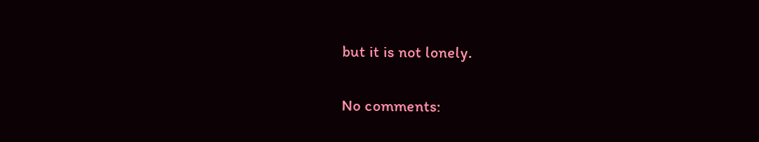but it is not lonely.

No comments: